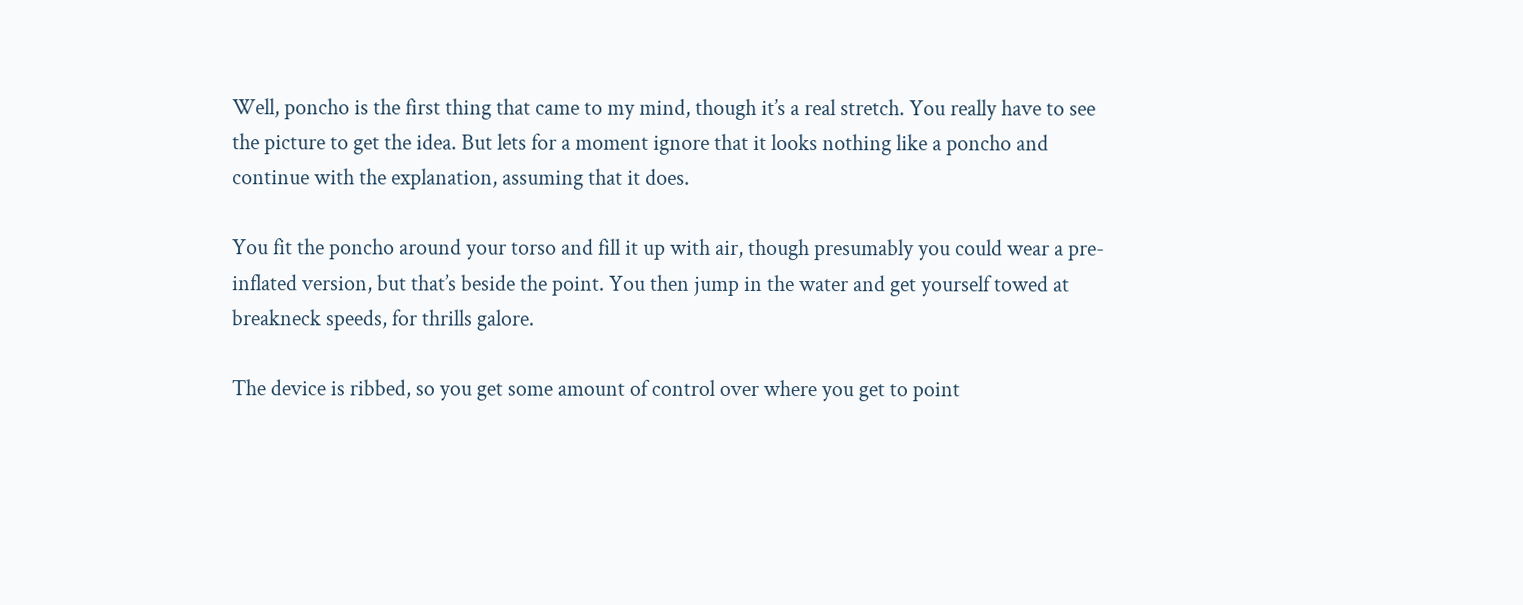Well, poncho is the first thing that came to my mind, though it’s a real stretch. You really have to see the picture to get the idea. But lets for a moment ignore that it looks nothing like a poncho and continue with the explanation, assuming that it does.

You fit the poncho around your torso and fill it up with air, though presumably you could wear a pre-inflated version, but that’s beside the point. You then jump in the water and get yourself towed at breakneck speeds, for thrills galore.

The device is ribbed, so you get some amount of control over where you get to point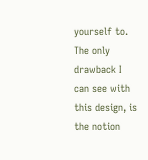yourself to. The only drawback I can see with this design, is the notion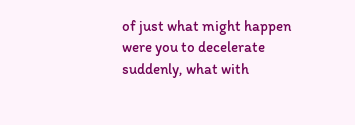of just what might happen were you to decelerate suddenly, what with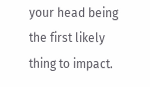your head being the first likely thing to impact.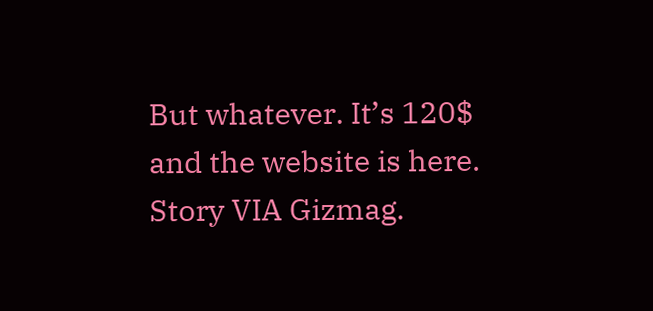But whatever. It’s 120$ and the website is here. Story VIA Gizmag.